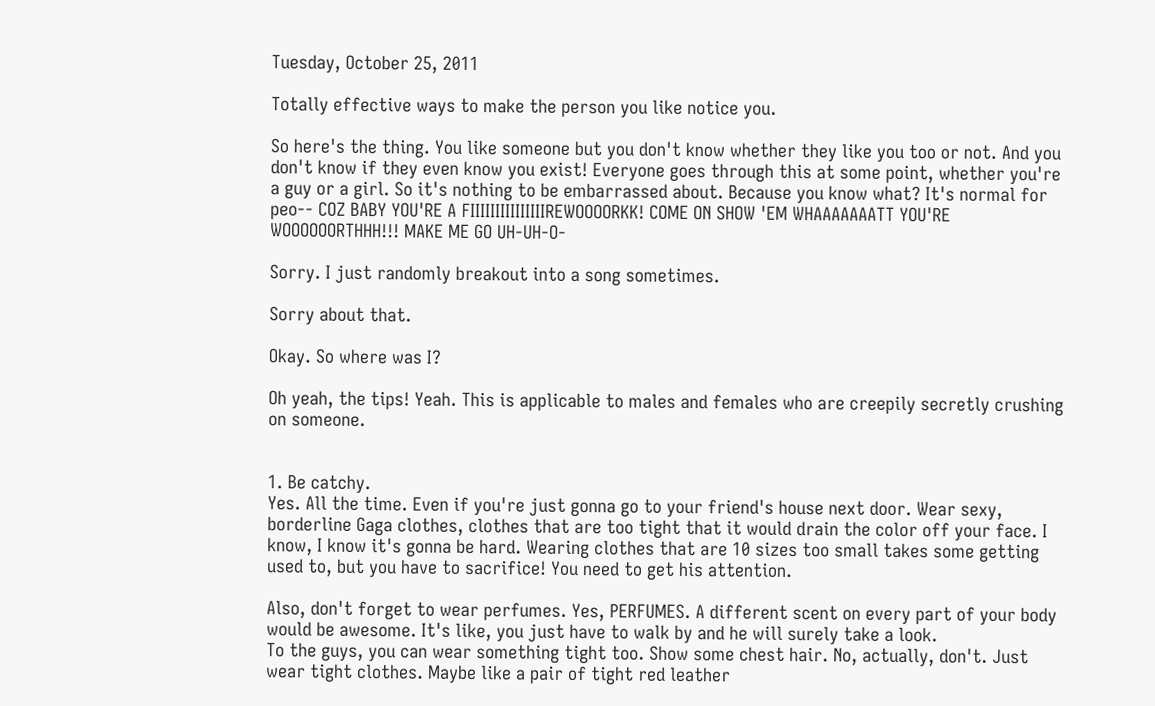Tuesday, October 25, 2011

Totally effective ways to make the person you like notice you.

So here's the thing. You like someone but you don't know whether they like you too or not. And you don't know if they even know you exist! Everyone goes through this at some point, whether you're a guy or a girl. So it's nothing to be embarrassed about. Because you know what? It's normal for peo-- COZ BABY YOU'RE A FIIIIIIIIIIIIIIIREWOOOORKK! COME ON SHOW 'EM WHAAAAAAATT YOU'RE WOOOOOORTHHH!!! MAKE ME GO UH-UH-O-

Sorry. I just randomly breakout into a song sometimes.

Sorry about that.

Okay. So where was I?

Oh yeah, the tips! Yeah. This is applicable to males and females who are creepily secretly crushing on someone.


1. Be catchy.
Yes. All the time. Even if you're just gonna go to your friend's house next door. Wear sexy, borderline Gaga clothes, clothes that are too tight that it would drain the color off your face. I know, I know it's gonna be hard. Wearing clothes that are 10 sizes too small takes some getting used to, but you have to sacrifice! You need to get his attention.

Also, don't forget to wear perfumes. Yes, PERFUMES. A different scent on every part of your body would be awesome. It's like, you just have to walk by and he will surely take a look.
To the guys, you can wear something tight too. Show some chest hair. No, actually, don't. Just wear tight clothes. Maybe like a pair of tight red leather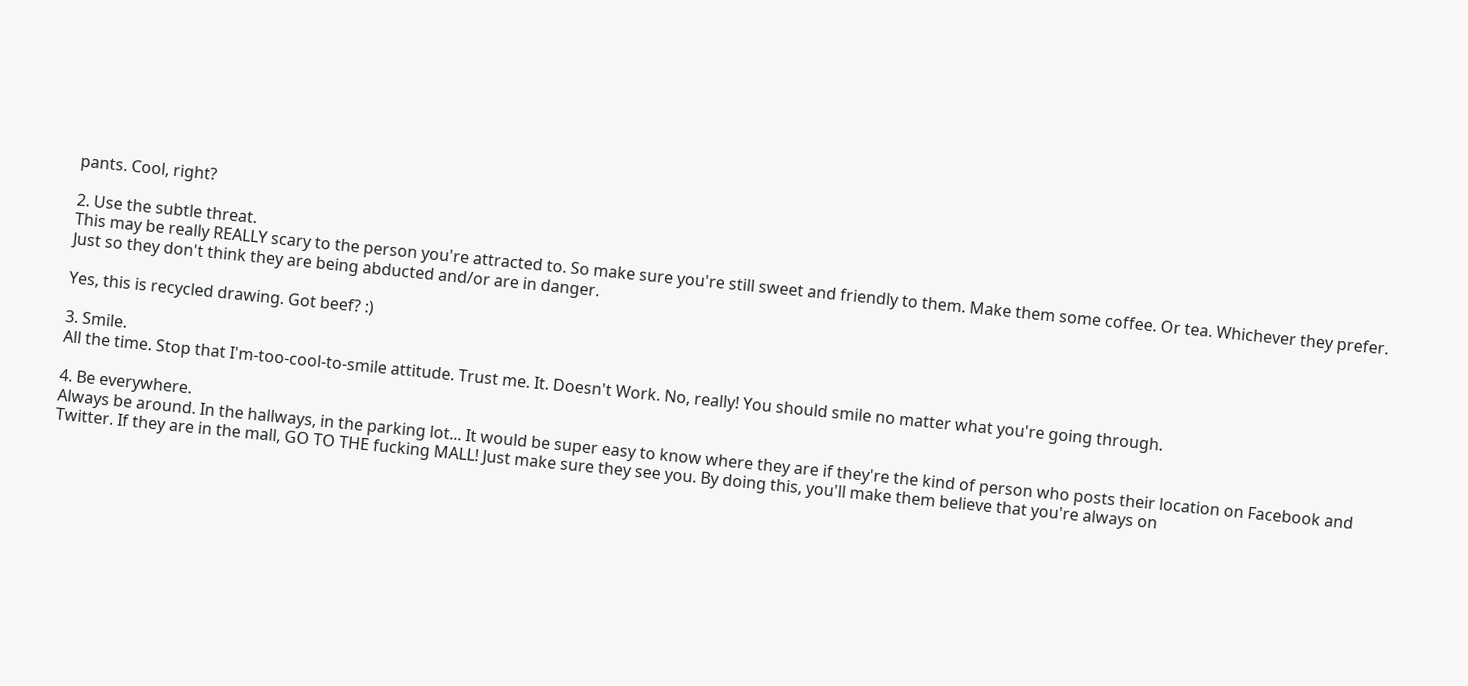pants. Cool, right?

2. Use the subtle threat.
This may be really REALLY scary to the person you're attracted to. So make sure you're still sweet and friendly to them. Make them some coffee. Or tea. Whichever they prefer. Just so they don't think they are being abducted and/or are in danger.

Yes, this is recycled drawing. Got beef? :)

3. Smile.
All the time. Stop that I'm-too-cool-to-smile attitude. Trust me. It. Doesn't Work. No, really! You should smile no matter what you're going through.

4. Be everywhere.
Always be around. In the hallways, in the parking lot... It would be super easy to know where they are if they're the kind of person who posts their location on Facebook and Twitter. If they are in the mall, GO TO THE fucking MALL! Just make sure they see you. By doing this, you'll make them believe that you're always on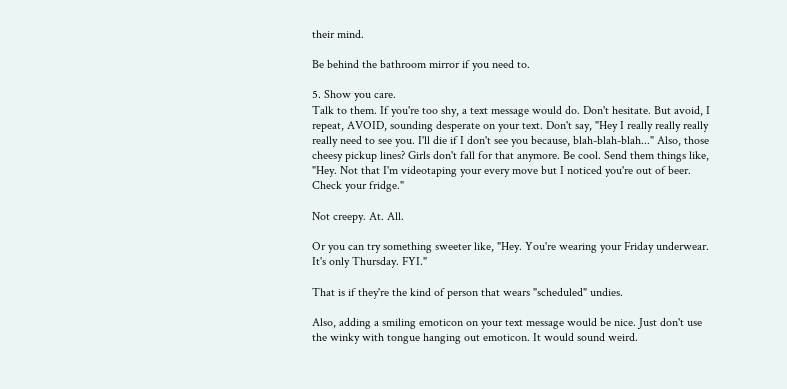their mind.

Be behind the bathroom mirror if you need to.

5. Show you care.
Talk to them. If you're too shy, a text message would do. Don't hesitate. But avoid, I repeat, AVOID, sounding desperate on your text. Don't say, "Hey I really really really really need to see you. I'll die if I don't see you because, blah-blah-blah..." Also, those cheesy pickup lines? Girls don't fall for that anymore. Be cool. Send them things like, "Hey. Not that I'm videotaping your every move but I noticed you're out of beer. Check your fridge."

Not creepy. At. All.

Or you can try something sweeter like, "Hey. You're wearing your Friday underwear. It's only Thursday. FYI."

That is if they're the kind of person that wears "scheduled" undies.

Also, adding a smiling emoticon on your text message would be nice. Just don't use the winky with tongue hanging out emoticon. It would sound weird.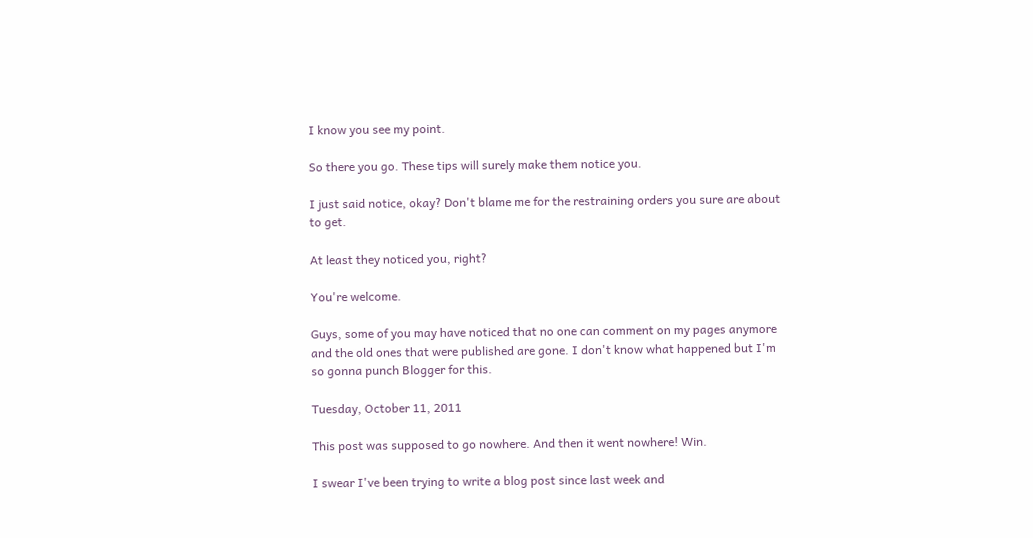I know you see my point.

So there you go. These tips will surely make them notice you.

I just said notice, okay? Don't blame me for the restraining orders you sure are about to get.

At least they noticed you, right?

You're welcome.

Guys, some of you may have noticed that no one can comment on my pages anymore and the old ones that were published are gone. I don't know what happened but I'm so gonna punch Blogger for this.

Tuesday, October 11, 2011

This post was supposed to go nowhere. And then it went nowhere! Win.

I swear I've been trying to write a blog post since last week and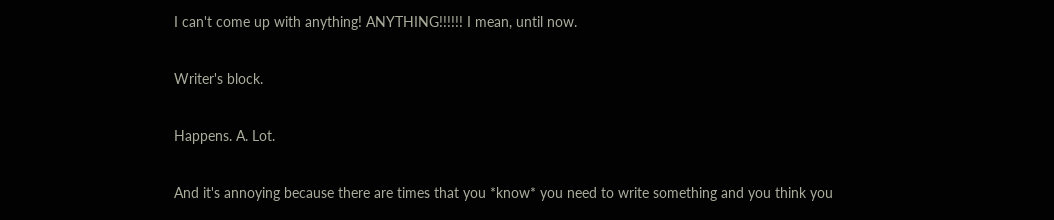I can't come up with anything! ANYTHING!!!!!! I mean, until now.

Writer's block.

Happens. A. Lot.

And it's annoying because there are times that you *know* you need to write something and you think you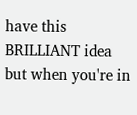have this BRILLIANT idea but when you're in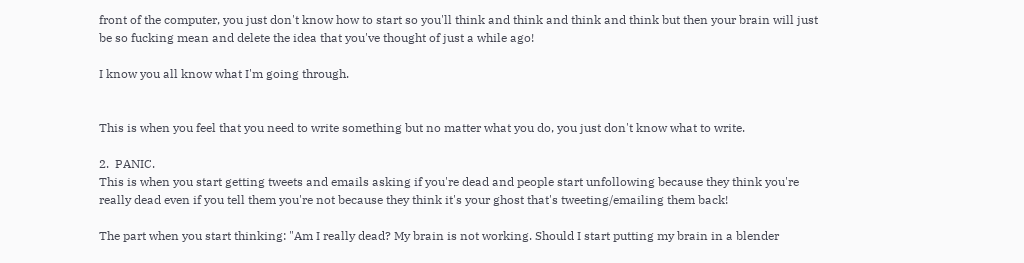front of the computer, you just don't know how to start so you'll think and think and think and think but then your brain will just be so fucking mean and delete the idea that you've thought of just a while ago!

I know you all know what I'm going through.


This is when you feel that you need to write something but no matter what you do, you just don't know what to write.

2.  PANIC.
This is when you start getting tweets and emails asking if you're dead and people start unfollowing because they think you're really dead even if you tell them you're not because they think it's your ghost that's tweeting/emailing them back!

The part when you start thinking: "Am I really dead? My brain is not working. Should I start putting my brain in a blender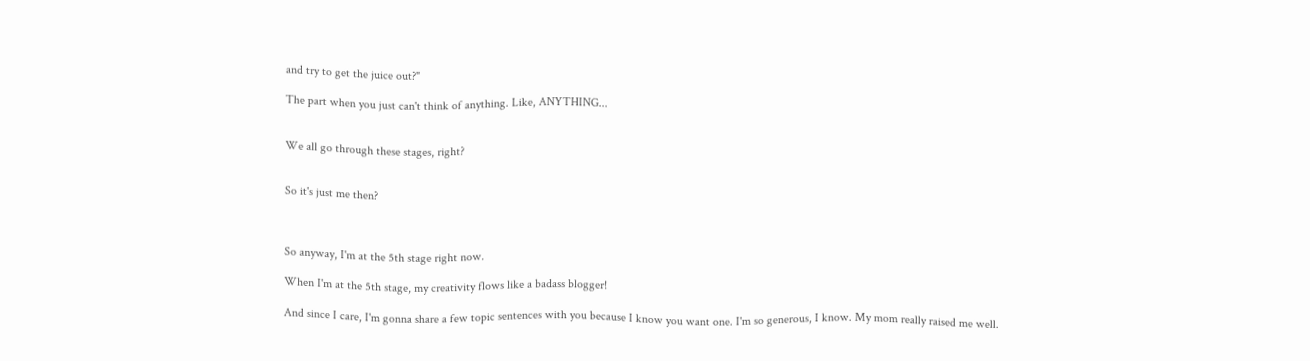and try to get the juice out?"

The part when you just can't think of anything. Like, ANYTHING...


We all go through these stages, right?


So it's just me then?



So anyway, I'm at the 5th stage right now.

When I'm at the 5th stage, my creativity flows like a badass blogger!

And since I care, I'm gonna share a few topic sentences with you because I know you want one. I'm so generous, I know. My mom really raised me well.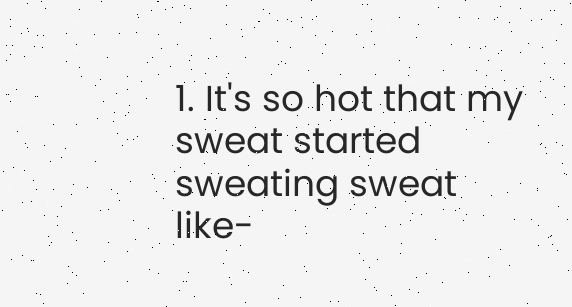1. It's so hot that my sweat started sweating sweat like-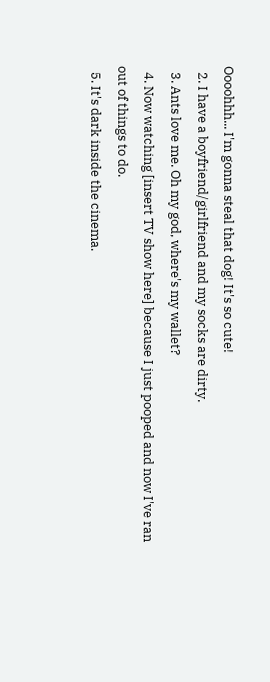Oooohhh... I'm gonna steal that dog! It's so cute!
  2. I have a boyfriend/girlfriend and my socks are dirty.
  3. Ants love me. Oh my god, where's my wallet?
  4. Now watching [insert TV show here] because I just pooped and now I've ran out of things to do.
  5. It's dark inside the cinema.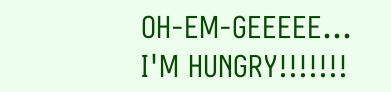OH-EM-GEEEEE... I'M HUNGRY!!!!!!!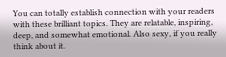You can totally establish connection with your readers with these brilliant topics. They are relatable, inspiring, deep, and somewhat emotional. Also sexy, if you really think about it.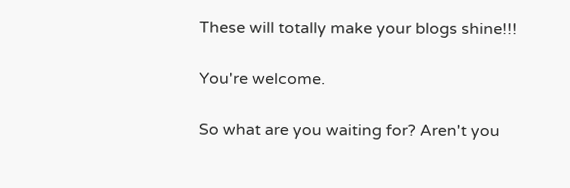These will totally make your blogs shine!!!

You're welcome.

So what are you waiting for? Aren't you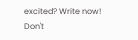excited? Write now! Don't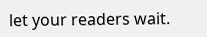let your readers wait.